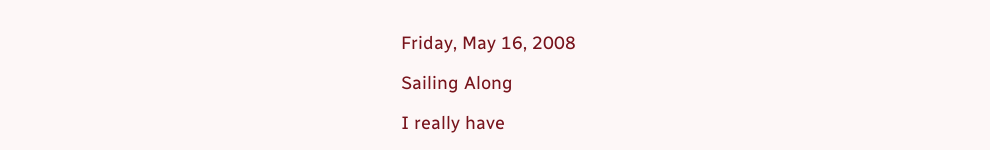Friday, May 16, 2008

Sailing Along

I really have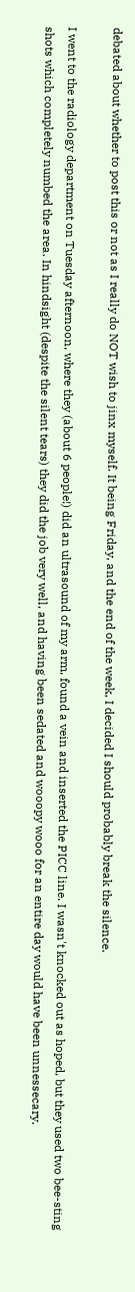debated about whether to post this or not as I really do NOT wish to jinx myself. It being Friday, and the end of the week, I decided I should probably break the silence.

I went to the radiology department on Tuesday afternoon, where they (about 6 people!) did an ultrasound of my arm, found a vein and inserted the PICC line. I wasn't knocked out as hoped, but they used two bee-sting shots which completely numbed the area. In hindsight (despite the silent tears) they did the job very well, and having been sedated and wooopy wooo for an entire day would have been unnessecary.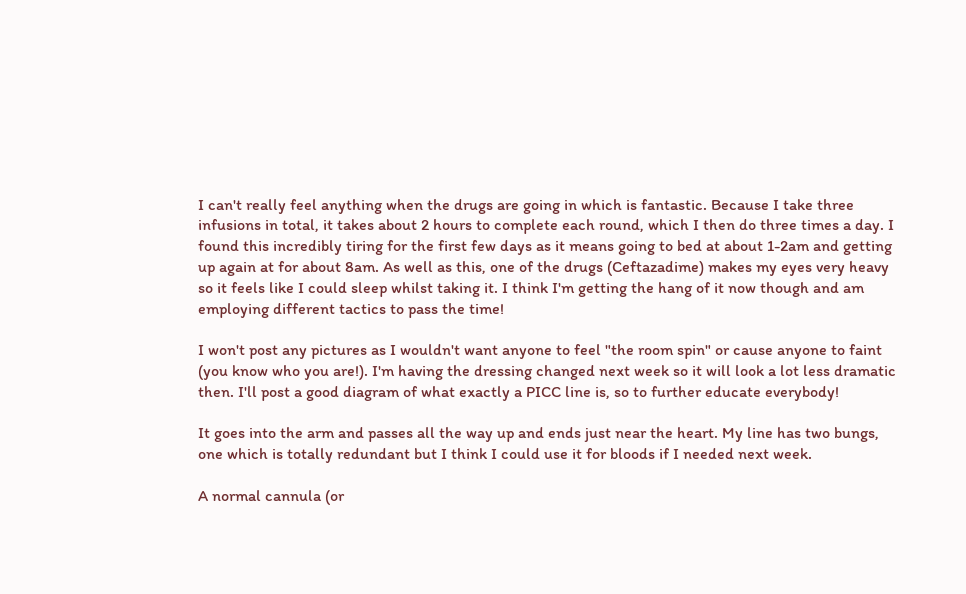I can't really feel anything when the drugs are going in which is fantastic. Because I take three infusions in total, it takes about 2 hours to complete each round, which I then do three times a day. I found this incredibly tiring for the first few days as it means going to bed at about 1-2am and getting up again at for about 8am. As well as this, one of the drugs (Ceftazadime) makes my eyes very heavy so it feels like I could sleep whilst taking it. I think I'm getting the hang of it now though and am employing different tactics to pass the time!

I won't post any pictures as I wouldn't want anyone to feel "the room spin" or cause anyone to faint (you know who you are!). I'm having the dressing changed next week so it will look a lot less dramatic then. I'll post a good diagram of what exactly a PICC line is, so to further educate everybody!

It goes into the arm and passes all the way up and ends just near the heart. My line has two bungs, one which is totally redundant but I think I could use it for bloods if I needed next week.

A normal cannula (or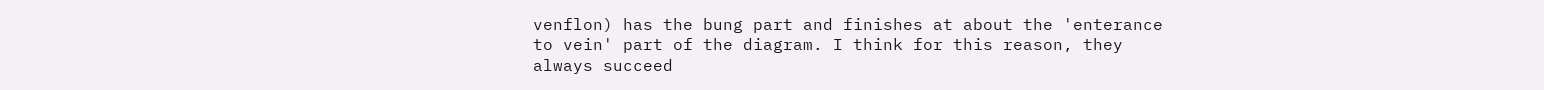venflon) has the bung part and finishes at about the 'enterance to vein' part of the diagram. I think for this reason, they always succeed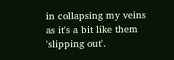in collapsing my veins as it's a bit like them 'slipping out'.